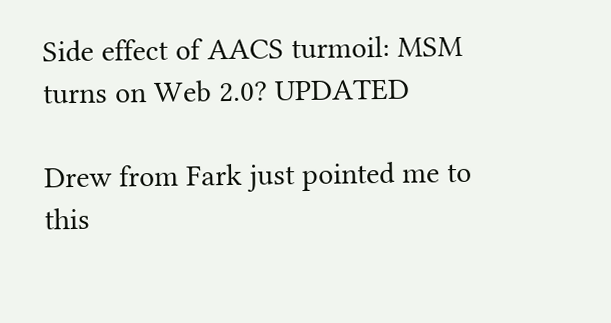Side effect of AACS turmoil: MSM turns on Web 2.0? UPDATED

Drew from Fark just pointed me to this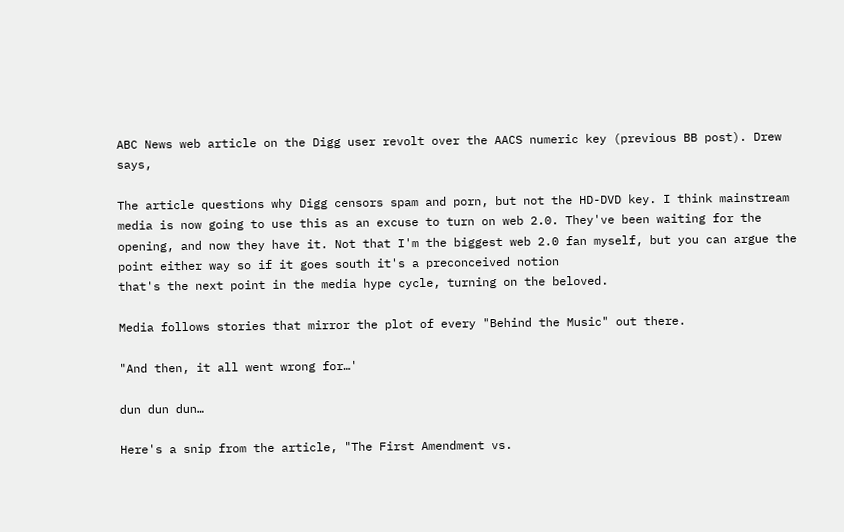ABC News web article on the Digg user revolt over the AACS numeric key (previous BB post). Drew says,

The article questions why Digg censors spam and porn, but not the HD-DVD key. I think mainstream media is now going to use this as an excuse to turn on web 2.0. They've been waiting for the opening, and now they have it. Not that I'm the biggest web 2.0 fan myself, but you can argue the point either way so if it goes south it's a preconceived notion
that's the next point in the media hype cycle, turning on the beloved.

Media follows stories that mirror the plot of every "Behind the Music" out there.

"And then, it all went wrong for…'

dun dun dun…

Here's a snip from the article, "The First Amendment vs.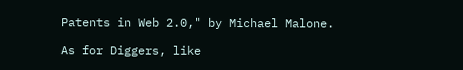Patents in Web 2.0," by Michael Malone.

As for Diggers, like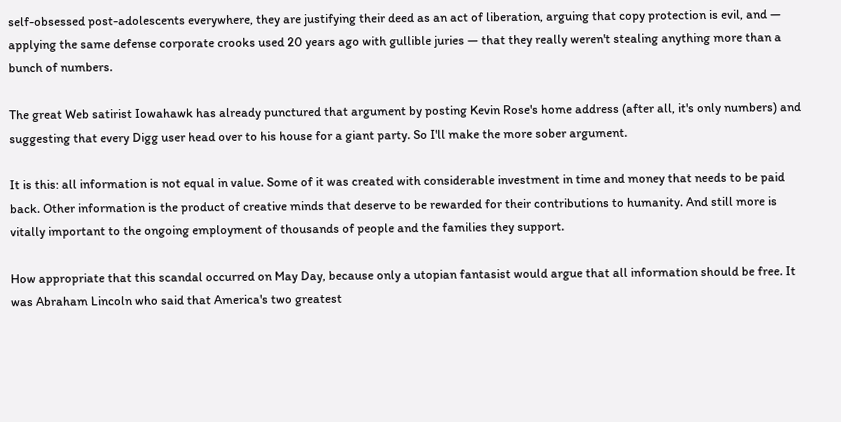self-obsessed post-adolescents everywhere, they are justifying their deed as an act of liberation, arguing that copy protection is evil, and — applying the same defense corporate crooks used 20 years ago with gullible juries — that they really weren't stealing anything more than a bunch of numbers.

The great Web satirist Iowahawk has already punctured that argument by posting Kevin Rose's home address (after all, it's only numbers) and suggesting that every Digg user head over to his house for a giant party. So I'll make the more sober argument.

It is this: all information is not equal in value. Some of it was created with considerable investment in time and money that needs to be paid back. Other information is the product of creative minds that deserve to be rewarded for their contributions to humanity. And still more is vitally important to the ongoing employment of thousands of people and the families they support.

How appropriate that this scandal occurred on May Day, because only a utopian fantasist would argue that all information should be free. It was Abraham Lincoln who said that America's two greatest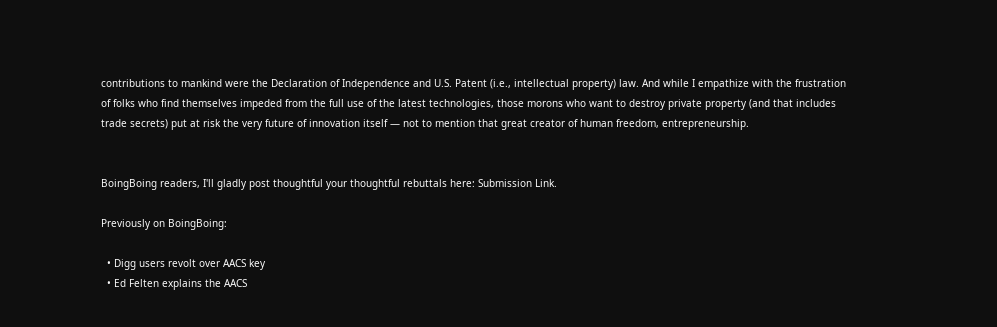contributions to mankind were the Declaration of Independence and U.S. Patent (i.e., intellectual property) law. And while I empathize with the frustration of folks who find themselves impeded from the full use of the latest technologies, those morons who want to destroy private property (and that includes trade secrets) put at risk the very future of innovation itself — not to mention that great creator of human freedom, entrepreneurship.


BoingBoing readers, I'll gladly post thoughtful your thoughtful rebuttals here: Submission Link.

Previously on BoingBoing:

  • Digg users revolt over AACS key
  • Ed Felten explains the AACS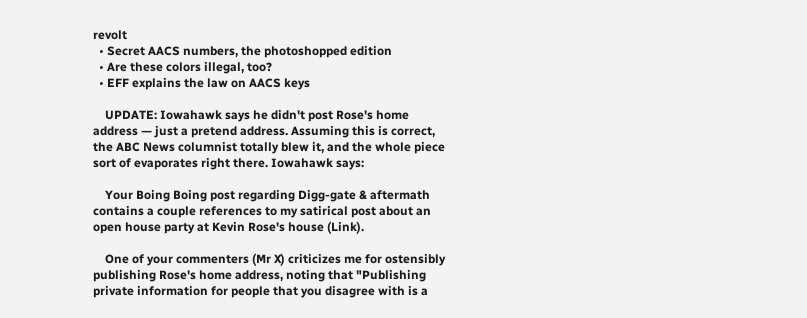revolt
  • Secret AACS numbers, the photoshopped edition
  • Are these colors illegal, too?
  • EFF explains the law on AACS keys

    UPDATE: Iowahawk says he didn't post Rose's home address — just a pretend address. Assuming this is correct, the ABC News columnist totally blew it, and the whole piece sort of evaporates right there. Iowahawk says:

    Your Boing Boing post regarding Digg-gate & aftermath contains a couple references to my satirical post about an open house party at Kevin Rose's house (Link).

    One of your commenters (Mr X) criticizes me for ostensibly publishing Rose's home address, noting that "Publishing private information for people that you disagree with is a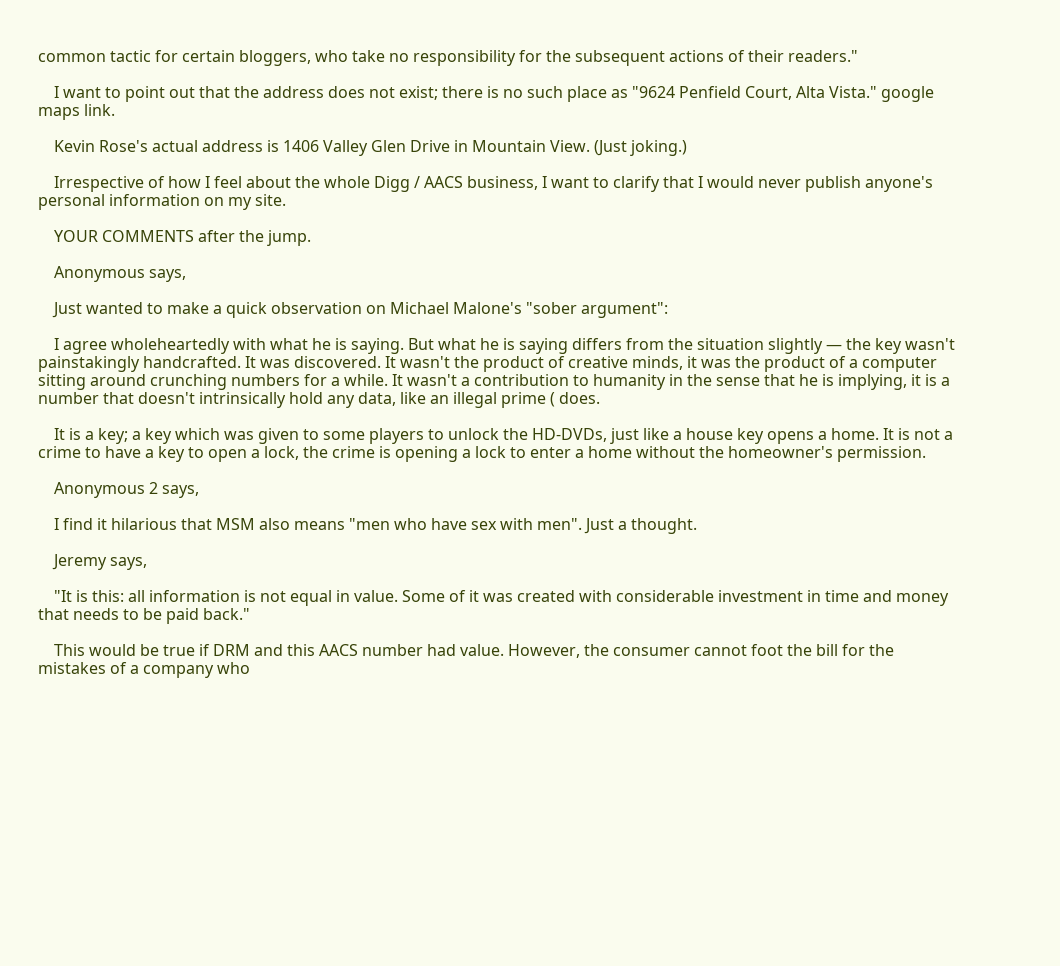common tactic for certain bloggers, who take no responsibility for the subsequent actions of their readers."

    I want to point out that the address does not exist; there is no such place as "9624 Penfield Court, Alta Vista." google maps link.

    Kevin Rose's actual address is 1406 Valley Glen Drive in Mountain View. (Just joking.)

    Irrespective of how I feel about the whole Digg / AACS business, I want to clarify that I would never publish anyone's personal information on my site.

    YOUR COMMENTS after the jump.

    Anonymous says,

    Just wanted to make a quick observation on Michael Malone's "sober argument":

    I agree wholeheartedly with what he is saying. But what he is saying differs from the situation slightly — the key wasn't painstakingly handcrafted. It was discovered. It wasn't the product of creative minds, it was the product of a computer sitting around crunching numbers for a while. It wasn't a contribution to humanity in the sense that he is implying, it is a number that doesn't intrinsically hold any data, like an illegal prime ( does.

    It is a key; a key which was given to some players to unlock the HD-DVDs, just like a house key opens a home. It is not a crime to have a key to open a lock, the crime is opening a lock to enter a home without the homeowner's permission.

    Anonymous 2 says,

    I find it hilarious that MSM also means "men who have sex with men". Just a thought.

    Jeremy says,

    "It is this: all information is not equal in value. Some of it was created with considerable investment in time and money that needs to be paid back."

    This would be true if DRM and this AACS number had value. However, the consumer cannot foot the bill for the mistakes of a company who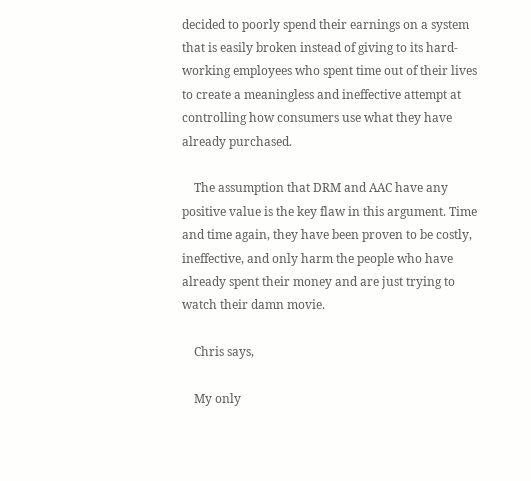decided to poorly spend their earnings on a system that is easily broken instead of giving to its hard-working employees who spent time out of their lives to create a meaningless and ineffective attempt at controlling how consumers use what they have already purchased.

    The assumption that DRM and AAC have any positive value is the key flaw in this argument. Time and time again, they have been proven to be costly, ineffective, and only harm the people who have already spent their money and are just trying to watch their damn movie.

    Chris says,

    My only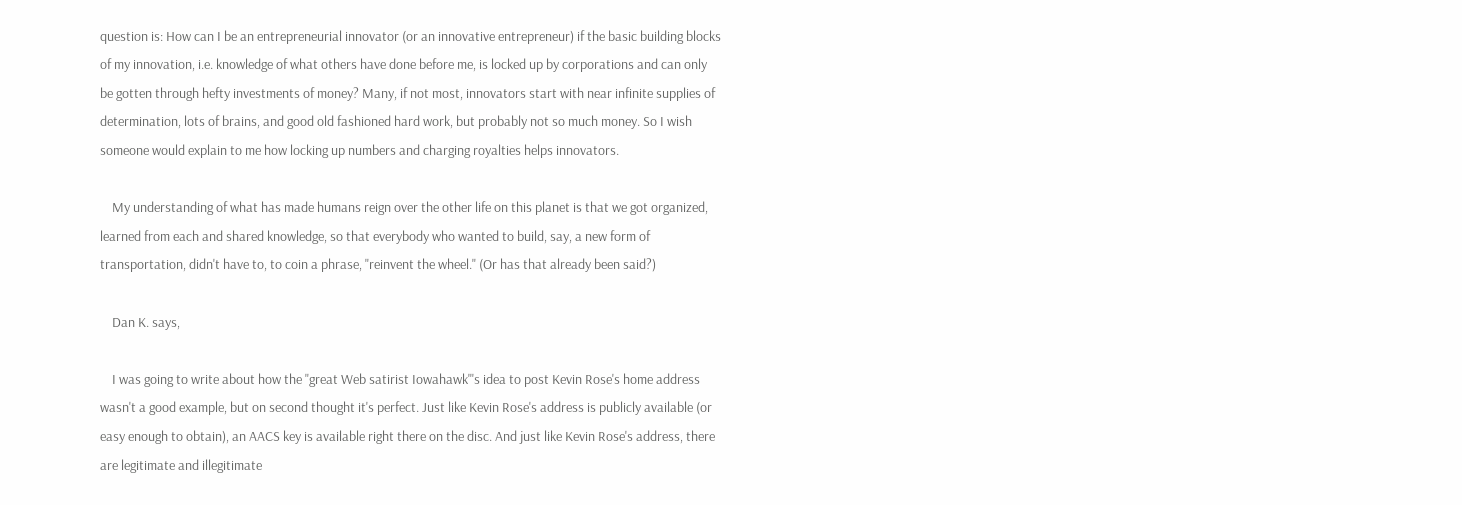question is: How can I be an entrepreneurial innovator (or an innovative entrepreneur) if the basic building blocks of my innovation, i.e. knowledge of what others have done before me, is locked up by corporations and can only be gotten through hefty investments of money? Many, if not most, innovators start with near infinite supplies of determination, lots of brains, and good old fashioned hard work, but probably not so much money. So I wish someone would explain to me how locking up numbers and charging royalties helps innovators.

    My understanding of what has made humans reign over the other life on this planet is that we got organized, learned from each and shared knowledge, so that everybody who wanted to build, say, a new form of transportation, didn't have to, to coin a phrase, "reinvent the wheel." (Or has that already been said?)

    Dan K. says,

    I was going to write about how the "great Web satirist Iowahawk"'s idea to post Kevin Rose's home address wasn't a good example, but on second thought it's perfect. Just like Kevin Rose's address is publicly available (or easy enough to obtain), an AACS key is available right there on the disc. And just like Kevin Rose's address, there are legitimate and illegitimate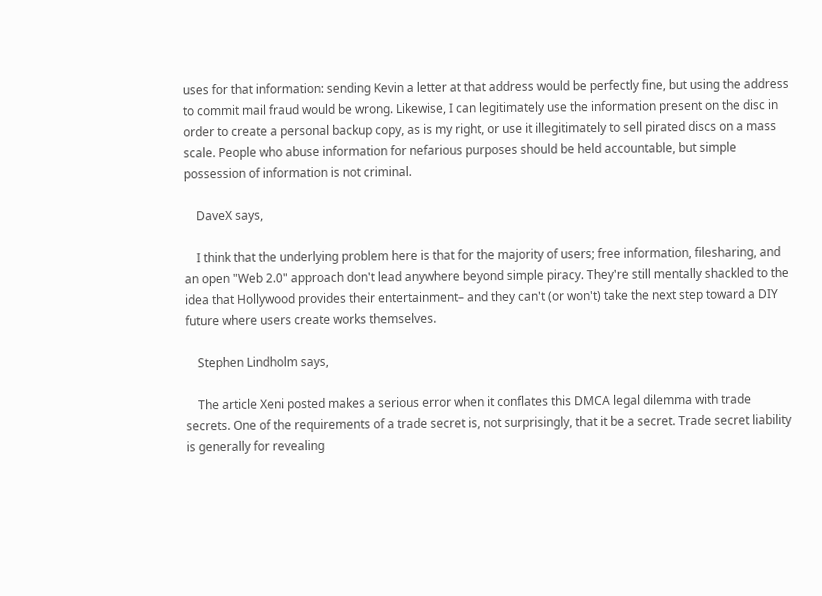uses for that information: sending Kevin a letter at that address would be perfectly fine, but using the address to commit mail fraud would be wrong. Likewise, I can legitimately use the information present on the disc in order to create a personal backup copy, as is my right, or use it illegitimately to sell pirated discs on a mass scale. People who abuse information for nefarious purposes should be held accountable, but simple possession of information is not criminal.

    DaveX says,

    I think that the underlying problem here is that for the majority of users; free information, filesharing, and an open "Web 2.0" approach don't lead anywhere beyond simple piracy. They're still mentally shackled to the idea that Hollywood provides their entertainment– and they can't (or won't) take the next step toward a DIY future where users create works themselves.

    Stephen Lindholm says,

    The article Xeni posted makes a serious error when it conflates this DMCA legal dilemma with trade secrets. One of the requirements of a trade secret is, not surprisingly, that it be a secret. Trade secret liability is generally for revealing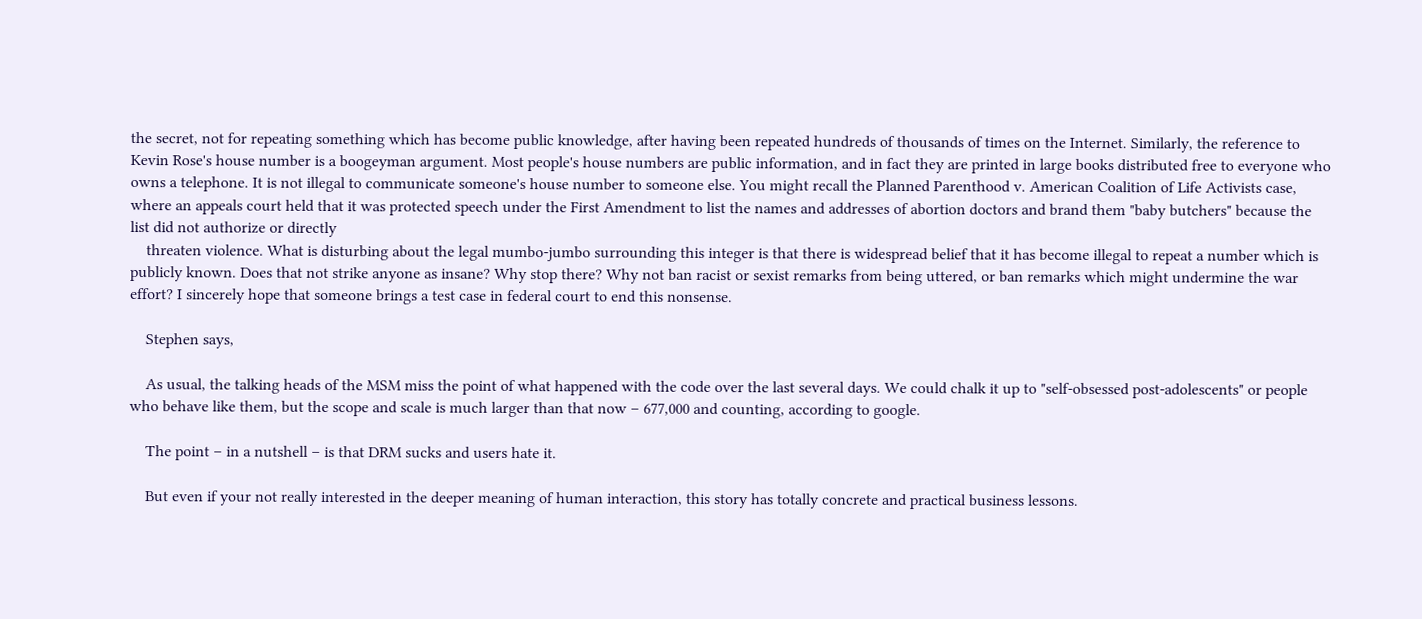the secret, not for repeating something which has become public knowledge, after having been repeated hundreds of thousands of times on the Internet. Similarly, the reference to Kevin Rose's house number is a boogeyman argument. Most people's house numbers are public information, and in fact they are printed in large books distributed free to everyone who owns a telephone. It is not illegal to communicate someone's house number to someone else. You might recall the Planned Parenthood v. American Coalition of Life Activists case, where an appeals court held that it was protected speech under the First Amendment to list the names and addresses of abortion doctors and brand them "baby butchers" because the list did not authorize or directly
    threaten violence. What is disturbing about the legal mumbo-jumbo surrounding this integer is that there is widespread belief that it has become illegal to repeat a number which is publicly known. Does that not strike anyone as insane? Why stop there? Why not ban racist or sexist remarks from being uttered, or ban remarks which might undermine the war effort? I sincerely hope that someone brings a test case in federal court to end this nonsense.

    Stephen says,

    As usual, the talking heads of the MSM miss the point of what happened with the code over the last several days. We could chalk it up to "self-obsessed post-adolescents" or people who behave like them, but the scope and scale is much larger than that now – 677,000 and counting, according to google.

    The point – in a nutshell – is that DRM sucks and users hate it.

    But even if your not really interested in the deeper meaning of human interaction, this story has totally concrete and practical business lessons.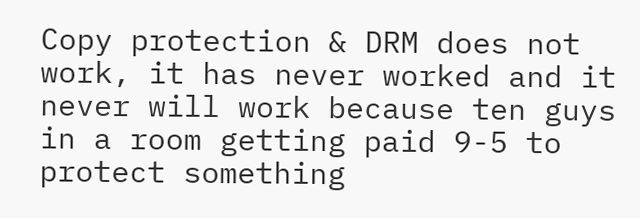Copy protection & DRM does not work, it has never worked and it never will work because ten guys in a room getting paid 9-5 to protect something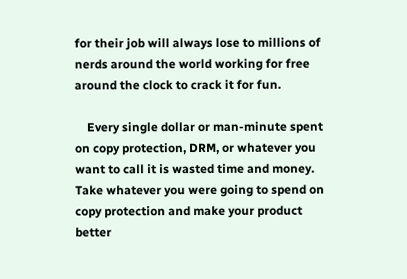for their job will always lose to millions of nerds around the world working for free around the clock to crack it for fun.

    Every single dollar or man-minute spent on copy protection, DRM, or whatever you want to call it is wasted time and money. Take whatever you were going to spend on copy protection and make your product better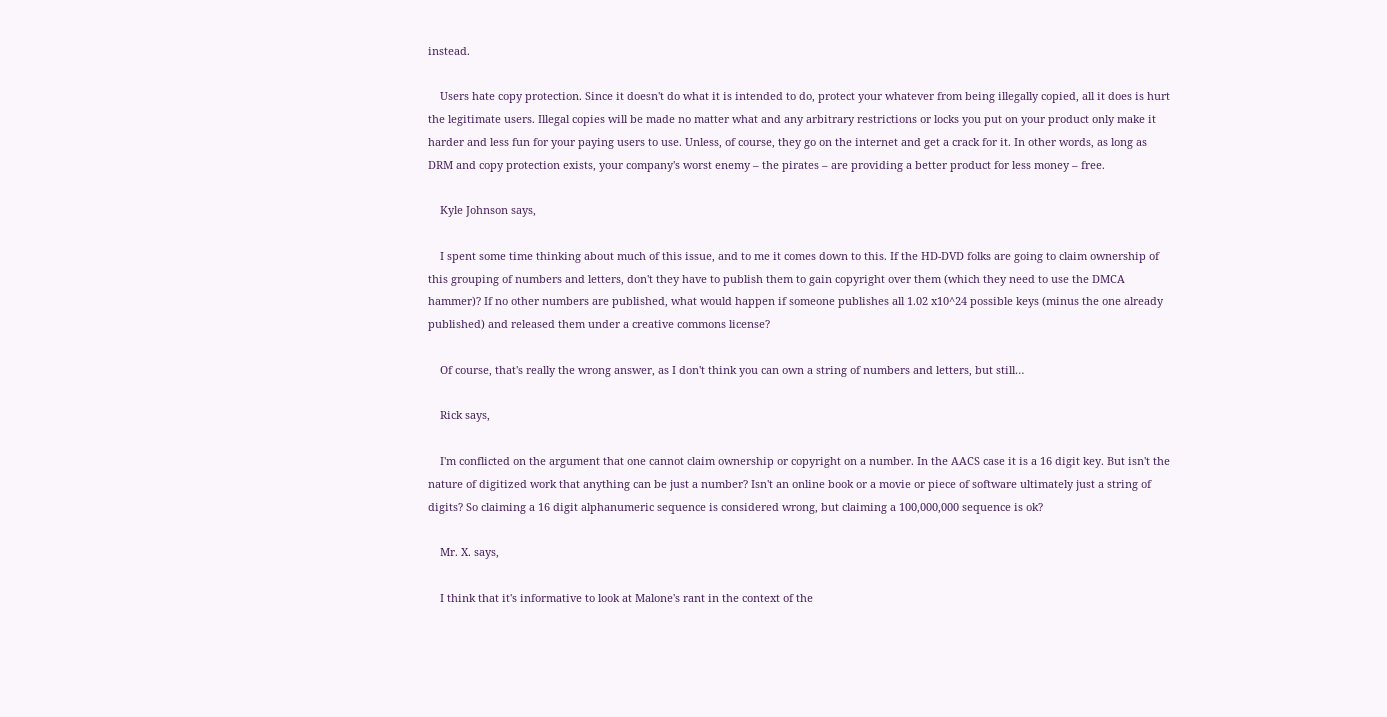instead.

    Users hate copy protection. Since it doesn't do what it is intended to do, protect your whatever from being illegally copied, all it does is hurt the legitimate users. Illegal copies will be made no matter what and any arbitrary restrictions or locks you put on your product only make it harder and less fun for your paying users to use. Unless, of course, they go on the internet and get a crack for it. In other words, as long as DRM and copy protection exists, your company's worst enemy – the pirates – are providing a better product for less money – free.

    Kyle Johnson says,

    I spent some time thinking about much of this issue, and to me it comes down to this. If the HD-DVD folks are going to claim ownership of this grouping of numbers and letters, don't they have to publish them to gain copyright over them (which they need to use the DMCA hammer)? If no other numbers are published, what would happen if someone publishes all 1.02 x10^24 possible keys (minus the one already published) and released them under a creative commons license?

    Of course, that's really the wrong answer, as I don't think you can own a string of numbers and letters, but still…

    Rick says,

    I'm conflicted on the argument that one cannot claim ownership or copyright on a number. In the AACS case it is a 16 digit key. But isn't the nature of digitized work that anything can be just a number? Isn't an online book or a movie or piece of software ultimately just a string of digits? So claiming a 16 digit alphanumeric sequence is considered wrong, but claiming a 100,000,000 sequence is ok?

    Mr. X. says,

    I think that it's informative to look at Malone's rant in the context of the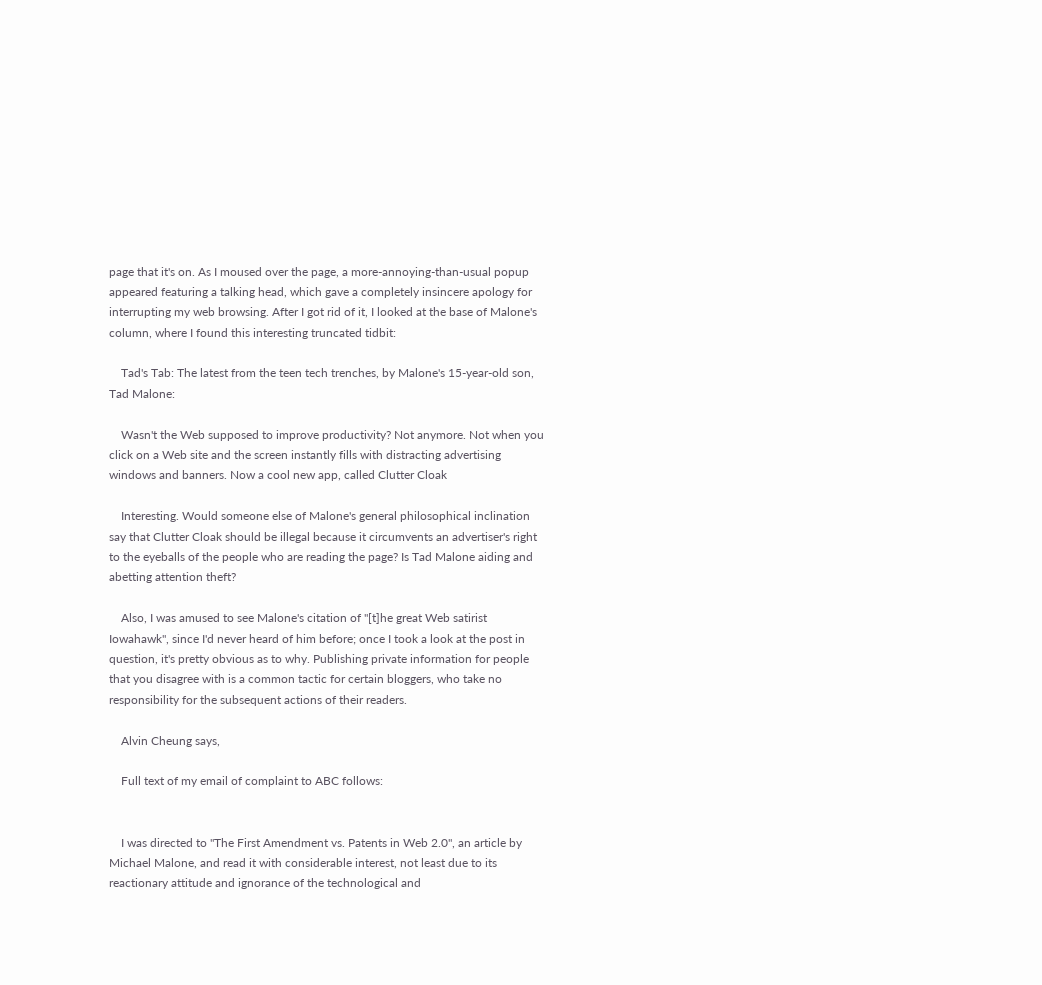page that it's on. As I moused over the page, a more-annoying-than-usual popup appeared featuring a talking head, which gave a completely insincere apology for interrupting my web browsing. After I got rid of it, I looked at the base of Malone's column, where I found this interesting truncated tidbit:

    Tad's Tab: The latest from the teen tech trenches, by Malone's 15-year-old son, Tad Malone:

    Wasn't the Web supposed to improve productivity? Not anymore. Not when you click on a Web site and the screen instantly fills with distracting advertising windows and banners. Now a cool new app, called Clutter Cloak

    Interesting. Would someone else of Malone's general philosophical inclination say that Clutter Cloak should be illegal because it circumvents an advertiser's right to the eyeballs of the people who are reading the page? Is Tad Malone aiding and abetting attention theft?

    Also, I was amused to see Malone's citation of "[t]he great Web satirist Iowahawk", since I'd never heard of him before; once I took a look at the post in question, it's pretty obvious as to why. Publishing private information for people that you disagree with is a common tactic for certain bloggers, who take no responsibility for the subsequent actions of their readers.

    Alvin Cheung says,

    Full text of my email of complaint to ABC follows:


    I was directed to "The First Amendment vs. Patents in Web 2.0", an article by Michael Malone, and read it with considerable interest, not least due to its reactionary attitude and ignorance of the technological and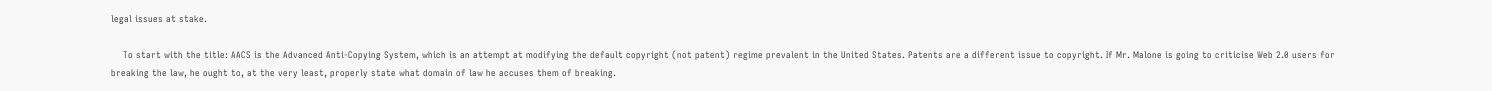legal issues at stake.

    To start with the title: AACS is the Advanced Anti-Copying System, which is an attempt at modifying the default copyright (not patent) regime prevalent in the United States. Patents are a different issue to copyright. If Mr. Malone is going to criticise Web 2.0 users for breaking the law, he ought to, at the very least, properly state what domain of law he accuses them of breaking.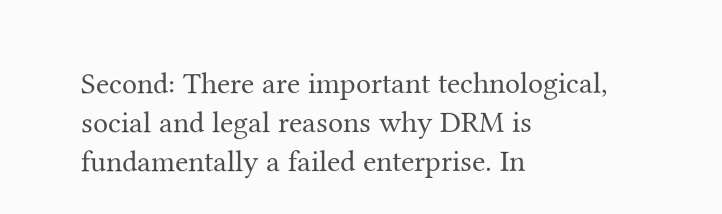Second: There are important technological, social and legal reasons why DRM is fundamentally a failed enterprise. In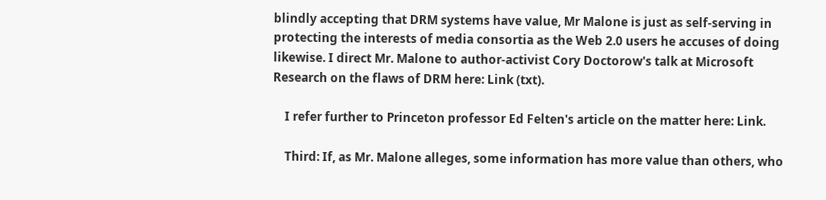blindly accepting that DRM systems have value, Mr Malone is just as self-serving in protecting the interests of media consortia as the Web 2.0 users he accuses of doing likewise. I direct Mr. Malone to author-activist Cory Doctorow's talk at Microsoft Research on the flaws of DRM here: Link (txt).

    I refer further to Princeton professor Ed Felten's article on the matter here: Link.

    Third: If, as Mr. Malone alleges, some information has more value than others, who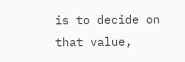is to decide on that value,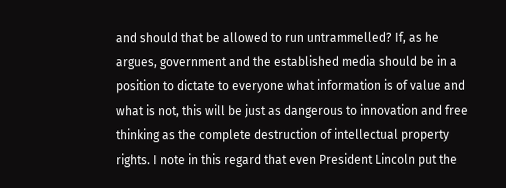and should that be allowed to run untrammelled? If, as he argues, government and the established media should be in a position to dictate to everyone what information is of value and what is not, this will be just as dangerous to innovation and free thinking as the complete destruction of intellectual property rights. I note in this regard that even President Lincoln put the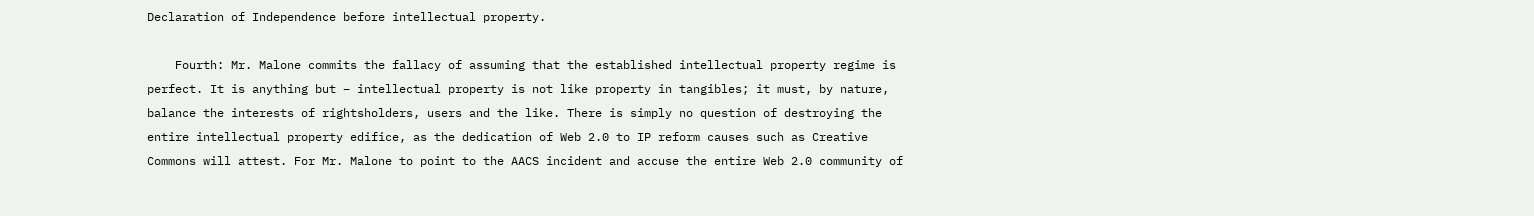Declaration of Independence before intellectual property.

    Fourth: Mr. Malone commits the fallacy of assuming that the established intellectual property regime is perfect. It is anything but – intellectual property is not like property in tangibles; it must, by nature, balance the interests of rightsholders, users and the like. There is simply no question of destroying the entire intellectual property edifice, as the dedication of Web 2.0 to IP reform causes such as Creative Commons will attest. For Mr. Malone to point to the AACS incident and accuse the entire Web 2.0 community of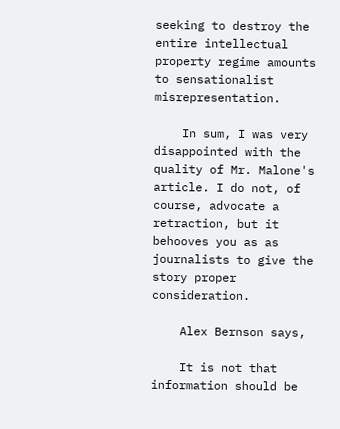seeking to destroy the entire intellectual property regime amounts to sensationalist misrepresentation.

    In sum, I was very disappointed with the quality of Mr. Malone's article. I do not, of course, advocate a retraction, but it behooves you as as journalists to give the story proper consideration.

    Alex Bernson says,

    It is not that information should be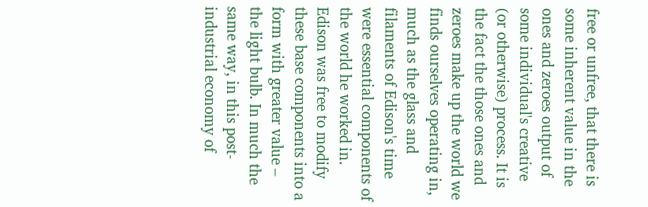free or unfree, that there is some inherent value in the ones and zeroes output of some individual's creative (or otherwise) process. It is the fact the those ones and zeroes make up the world we finds ourselves operating in, much as the glass and filaments of Edison's time were essential components of the world he worked in. Edison was free to modify these base components into a form with greater value – the light bulb. In much the same way, in this post-industrial economy of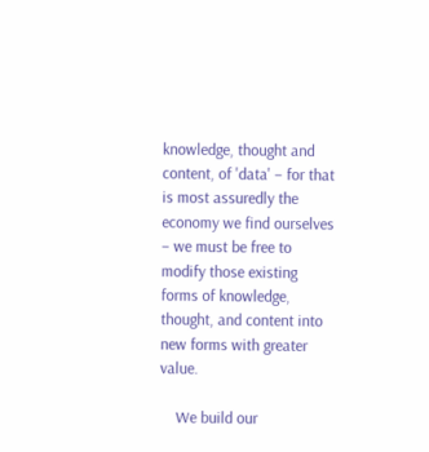knowledge, thought and content, of 'data' – for that is most assuredly the economy we find ourselves – we must be free to modify those existing forms of knowledge, thought, and content into new forms with greater value.

    We build our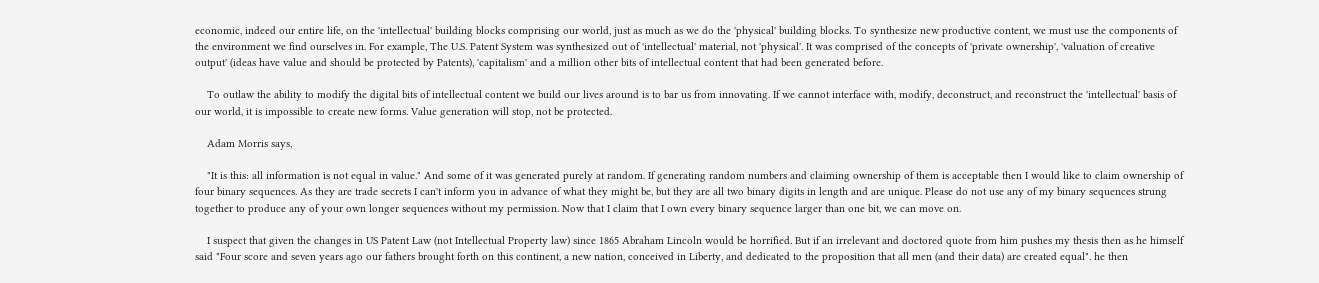economic, indeed our entire life, on the 'intellectual' building blocks comprising our world, just as much as we do the 'physical' building blocks. To synthesize new productive content, we must use the components of the environment we find ourselves in. For example, The U.S. Patent System was synthesized out of 'intellectual' material, not 'physical'. It was comprised of the concepts of 'private ownership', 'valuation of creative output' (ideas have value and should be protected by Patents), 'capitalism' and a million other bits of intellectual content that had been generated before.

    To outlaw the ability to modify the digital bits of intellectual content we build our lives around is to bar us from innovating. If we cannot interface with, modify, deconstruct, and reconstruct the 'intellectual' basis of our world, it is impossible to create new forms. Value generation will stop, not be protected.

    Adam Morris says,

    "It is this: all information is not equal in value." And some of it was generated purely at random. If generating random numbers and claiming ownership of them is acceptable then I would like to claim ownership of four binary sequences. As they are trade secrets I can't inform you in advance of what they might be, but they are all two binary digits in length and are unique. Please do not use any of my binary sequences strung together to produce any of your own longer sequences without my permission. Now that I claim that I own every binary sequence larger than one bit, we can move on.

    I suspect that given the changes in US Patent Law (not Intellectual Property law) since 1865 Abraham Lincoln would be horrified. But if an irrelevant and doctored quote from him pushes my thesis then as he himself said "Four score and seven years ago our fathers brought forth on this continent, a new nation, conceived in Liberty, and dedicated to the proposition that all men (and their data) are created equal". he then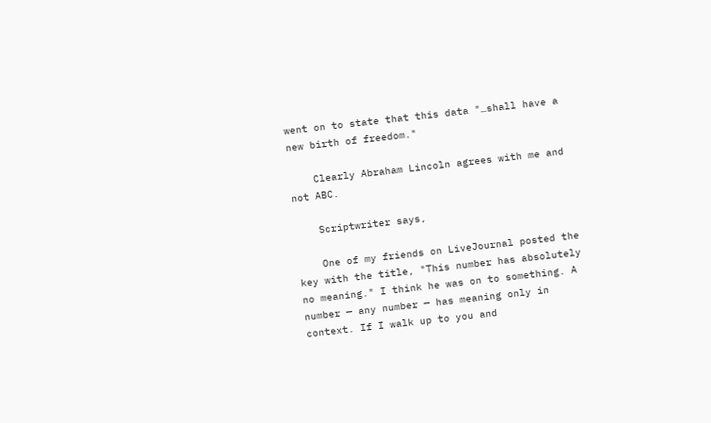went on to state that this data "…shall have a new birth of freedom."

    Clearly Abraham Lincoln agrees with me and not ABC.

    Scriptwriter says,

    One of my friends on LiveJournal posted the key with the title, "This number has absolutely no meaning." I think he was on to something. A number — any number — has meaning only in context. If I walk up to you and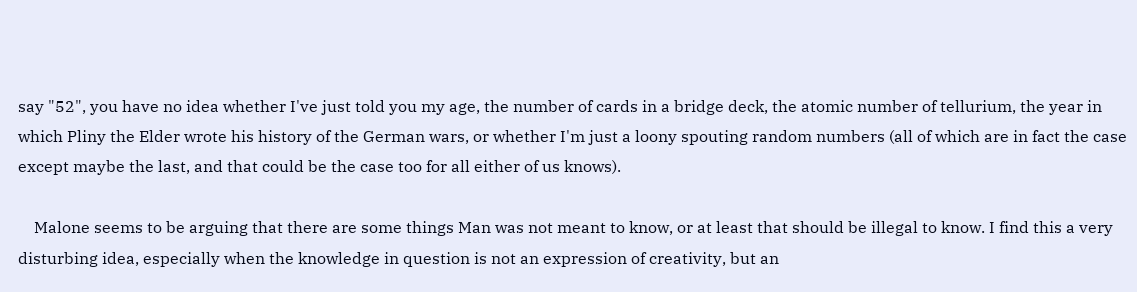say "52", you have no idea whether I've just told you my age, the number of cards in a bridge deck, the atomic number of tellurium, the year in which Pliny the Elder wrote his history of the German wars, or whether I'm just a loony spouting random numbers (all of which are in fact the case except maybe the last, and that could be the case too for all either of us knows).

    Malone seems to be arguing that there are some things Man was not meant to know, or at least that should be illegal to know. I find this a very disturbing idea, especially when the knowledge in question is not an expression of creativity, but an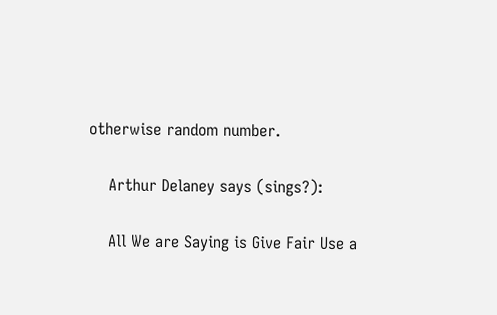otherwise random number.

    Arthur Delaney says (sings?):

    All We are Saying is Give Fair Use a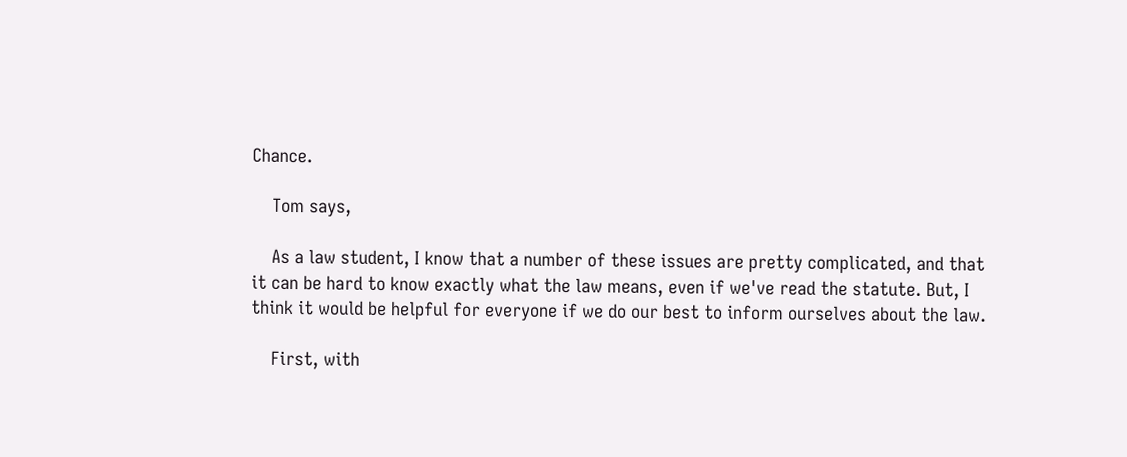Chance.

    Tom says,

    As a law student, I know that a number of these issues are pretty complicated, and that it can be hard to know exactly what the law means, even if we've read the statute. But, I think it would be helpful for everyone if we do our best to inform ourselves about the law.

    First, with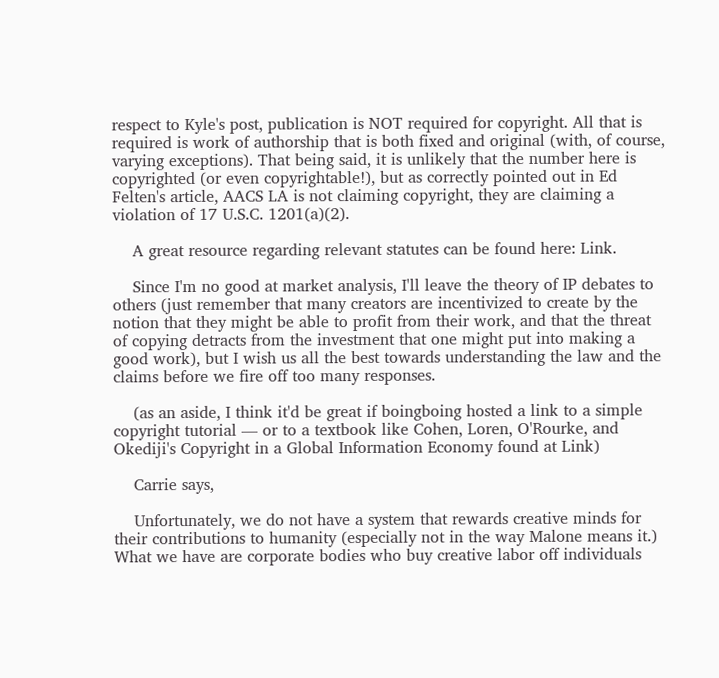respect to Kyle's post, publication is NOT required for copyright. All that is required is work of authorship that is both fixed and original (with, of course, varying exceptions). That being said, it is unlikely that the number here is copyrighted (or even copyrightable!), but as correctly pointed out in Ed Felten's article, AACS LA is not claiming copyright, they are claiming a violation of 17 U.S.C. 1201(a)(2).

    A great resource regarding relevant statutes can be found here: Link.

    Since I'm no good at market analysis, I'll leave the theory of IP debates to others (just remember that many creators are incentivized to create by the notion that they might be able to profit from their work, and that the threat of copying detracts from the investment that one might put into making a good work), but I wish us all the best towards understanding the law and the claims before we fire off too many responses.

    (as an aside, I think it'd be great if boingboing hosted a link to a simple copyright tutorial — or to a textbook like Cohen, Loren, O'Rourke, and Okediji's Copyright in a Global Information Economy found at Link)

    Carrie says,

    Unfortunately, we do not have a system that rewards creative minds for their contributions to humanity (especially not in the way Malone means it.) What we have are corporate bodies who buy creative labor off individuals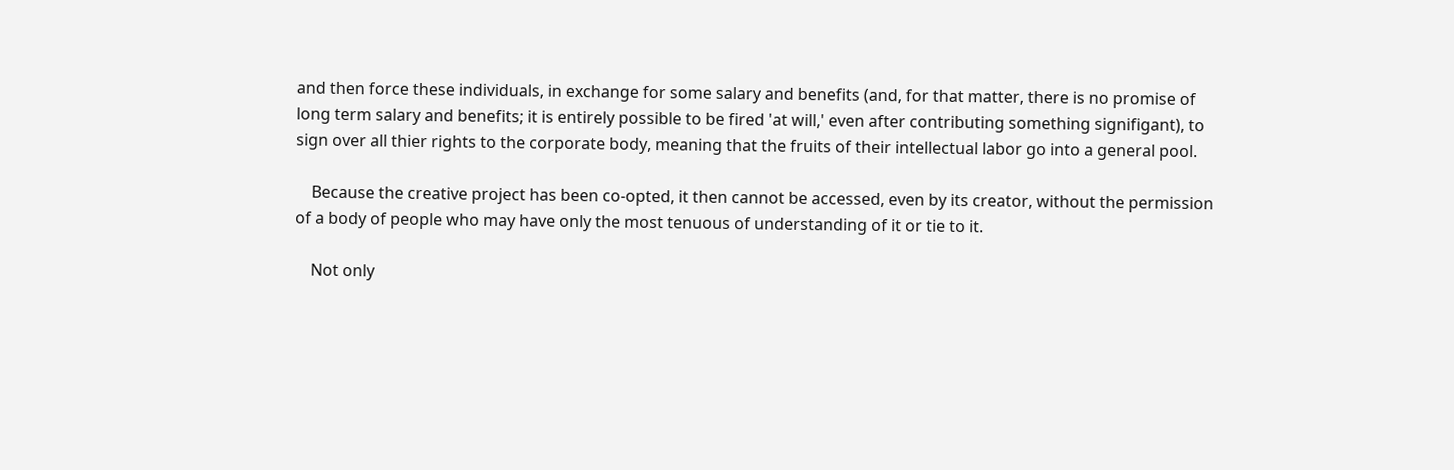and then force these individuals, in exchange for some salary and benefits (and, for that matter, there is no promise of long term salary and benefits; it is entirely possible to be fired 'at will,' even after contributing something signifigant), to sign over all thier rights to the corporate body, meaning that the fruits of their intellectual labor go into a general pool.

    Because the creative project has been co-opted, it then cannot be accessed, even by its creator, without the permission of a body of people who may have only the most tenuous of understanding of it or tie to it.

    Not only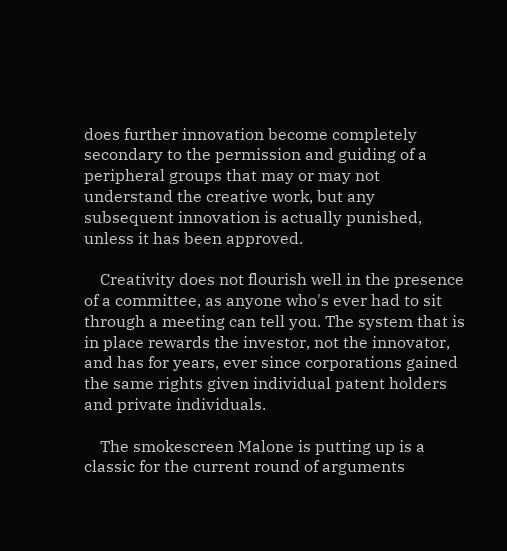does further innovation become completely secondary to the permission and guiding of a peripheral groups that may or may not understand the creative work, but any subsequent innovation is actually punished, unless it has been approved.

    Creativity does not flourish well in the presence of a committee, as anyone who's ever had to sit through a meeting can tell you. The system that is in place rewards the investor, not the innovator, and has for years, ever since corporations gained the same rights given individual patent holders and private individuals.

    The smokescreen Malone is putting up is a classic for the current round of arguments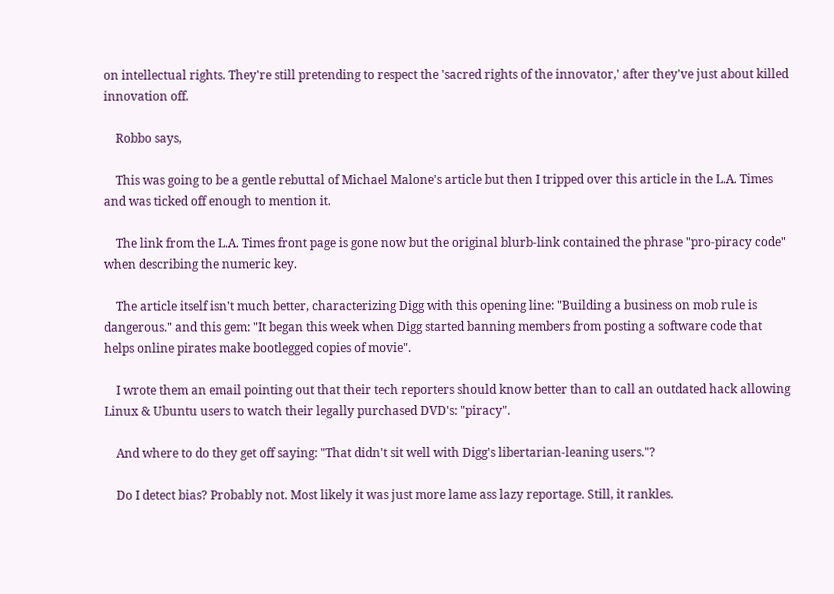on intellectual rights. They're still pretending to respect the 'sacred rights of the innovator,' after they've just about killed innovation off.

    Robbo says,

    This was going to be a gentle rebuttal of Michael Malone's article but then I tripped over this article in the L.A. Times and was ticked off enough to mention it.

    The link from the L.A. Times front page is gone now but the original blurb-link contained the phrase "pro-piracy code" when describing the numeric key.

    The article itself isn't much better, characterizing Digg with this opening line: "Building a business on mob rule is dangerous." and this gem: "It began this week when Digg started banning members from posting a software code that helps online pirates make bootlegged copies of movie".

    I wrote them an email pointing out that their tech reporters should know better than to call an outdated hack allowing Linux & Ubuntu users to watch their legally purchased DVD's: "piracy".

    And where to do they get off saying: "That didn't sit well with Digg's libertarian-leaning users."?

    Do I detect bias? Probably not. Most likely it was just more lame ass lazy reportage. Still, it rankles.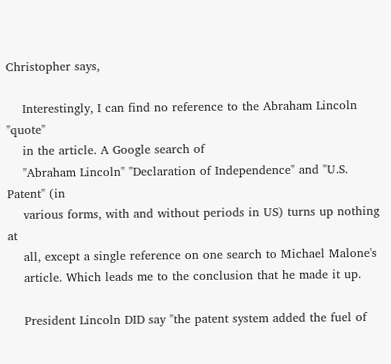Christopher says,

    Interestingly, I can find no reference to the Abraham Lincoln "quote"
    in the article. A Google search of
    "Abraham Lincoln" "Declaration of Independence" and "U.S. Patent" (in
    various forms, with and without periods in US) turns up nothing at
    all, except a single reference on one search to Michael Malone's
    article. Which leads me to the conclusion that he made it up.

    President Lincoln DID say "the patent system added the fuel of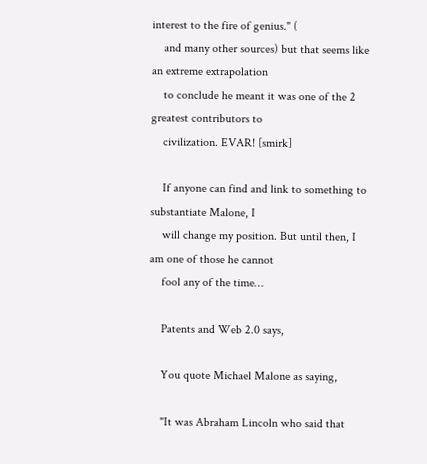interest to the fire of genius." (
    and many other sources) but that seems like an extreme extrapolation
    to conclude he meant it was one of the 2 greatest contributors to
    civilization. EVAR! [smirk]

    If anyone can find and link to something to substantiate Malone, I
    will change my position. But until then, I am one of those he cannot
    fool any of the time…

    Patents and Web 2.0 says,

    You quote Michael Malone as saying,

    "It was Abraham Lincoln who said that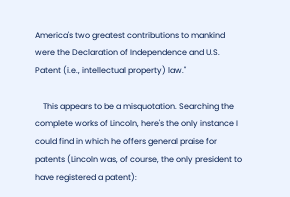America's two greatest contributions to mankind were the Declaration of Independence and U.S. Patent (i.e., intellectual property) law."

    This appears to be a misquotation. Searching the complete works of Lincoln, here's the only instance I could find in which he offers general praise for patents (Lincoln was, of course, the only president to have registered a patent):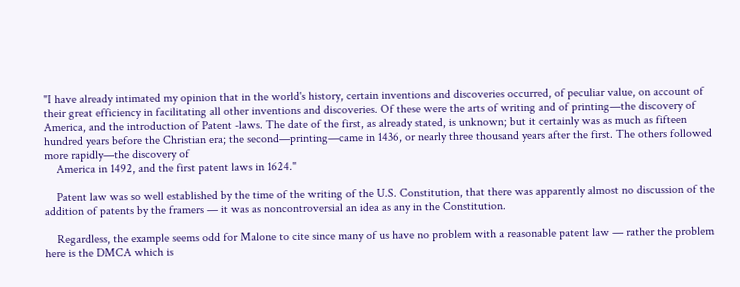"I have already intimated my opinion that in the world's history, certain inventions and discoveries occurred, of peculiar value, on account of their great efficiency in facilitating all other inventions and discoveries. Of these were the arts of writing and of printing—the discovery of America, and the introduction of Patent -laws. The date of the first, as already stated, is unknown; but it certainly was as much as fifteen hundred years before the Christian era; the second—printing—came in 1436, or nearly three thousand years after the first. The others followed more rapidly—the discovery of
    America in 1492, and the first patent laws in 1624."

    Patent law was so well established by the time of the writing of the U.S. Constitution, that there was apparently almost no discussion of the addition of patents by the framers — it was as noncontroversial an idea as any in the Constitution.

    Regardless, the example seems odd for Malone to cite since many of us have no problem with a reasonable patent law — rather the problem here is the DMCA which is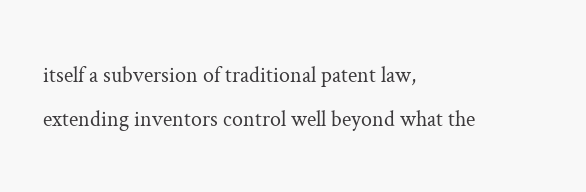itself a subversion of traditional patent law, extending inventors control well beyond what the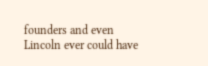founders and even Lincoln ever could have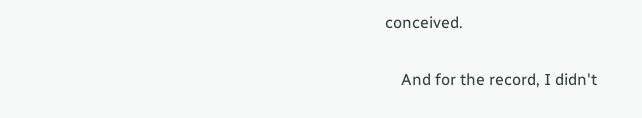conceived.

    And for the record, I didn't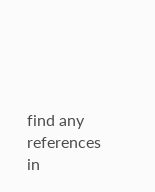find any references in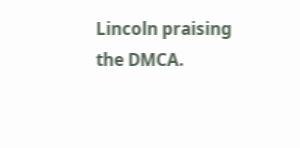Lincoln praising the DMCA.